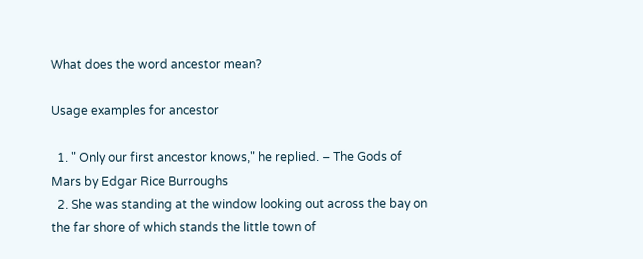What does the word ancestor mean?

Usage examples for ancestor

  1. " Only our first ancestor knows," he replied. – The Gods of Mars by Edgar Rice Burroughs
  2. She was standing at the window looking out across the bay on the far shore of which stands the little town of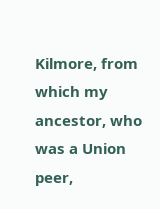Kilmore, from which my ancestor, who was a Union peer,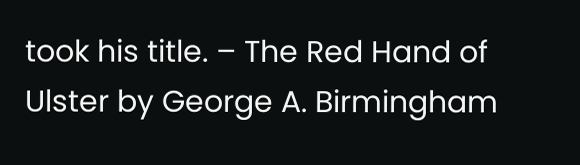took his title. – The Red Hand of Ulster by George A. Birmingham